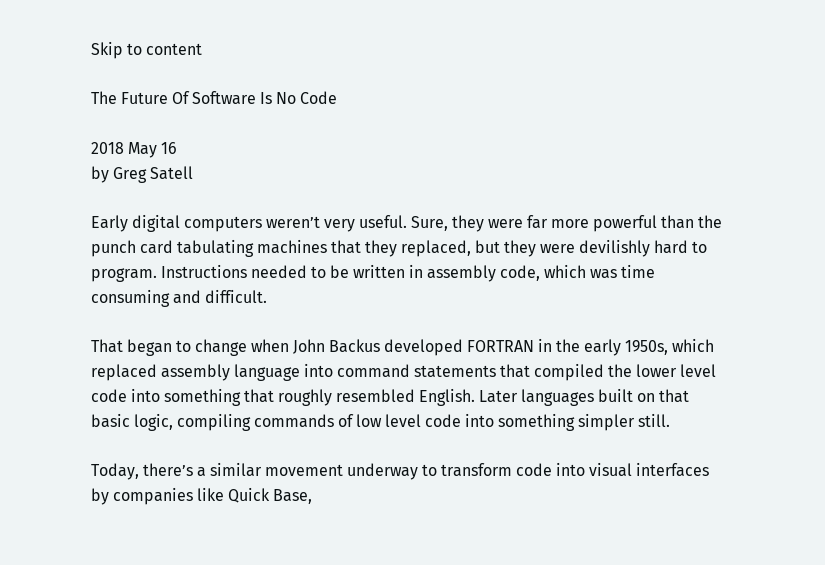Skip to content

The Future Of Software Is No Code

2018 May 16
by Greg Satell

Early digital computers weren’t very useful. Sure, they were far more powerful than the punch card tabulating machines that they replaced, but they were devilishly hard to program. Instructions needed to be written in assembly code, which was time consuming and difficult.

That began to change when John Backus developed FORTRAN in the early 1950s, which replaced assembly language into command statements that compiled the lower level code into something that roughly resembled English. Later languages built on that basic logic, compiling commands of low level code into something simpler still.

Today, there’s a similar movement underway to transform code into visual interfaces by companies like Quick Base,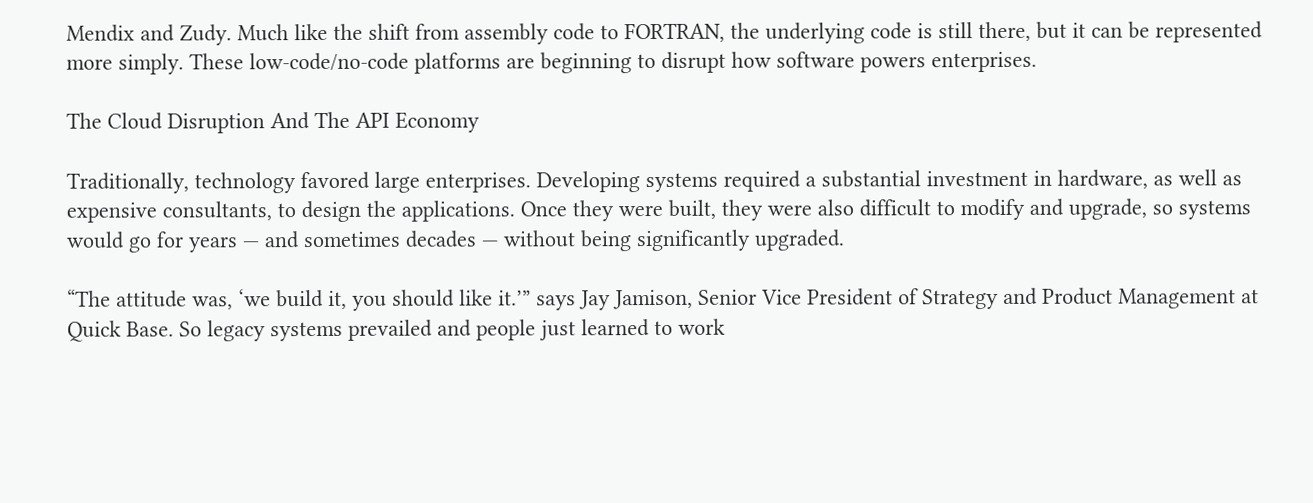Mendix and Zudy. Much like the shift from assembly code to FORTRAN, the underlying code is still there, but it can be represented more simply. These low-code/no-code platforms are beginning to disrupt how software powers enterprises.

The Cloud Disruption And The API Economy

Traditionally, technology favored large enterprises. Developing systems required a substantial investment in hardware, as well as expensive consultants, to design the applications. Once they were built, they were also difficult to modify and upgrade, so systems would go for years — and sometimes decades — without being significantly upgraded.

“The attitude was, ‘we build it, you should like it.’” says Jay Jamison, Senior Vice President of Strategy and Product Management at Quick Base. So legacy systems prevailed and people just learned to work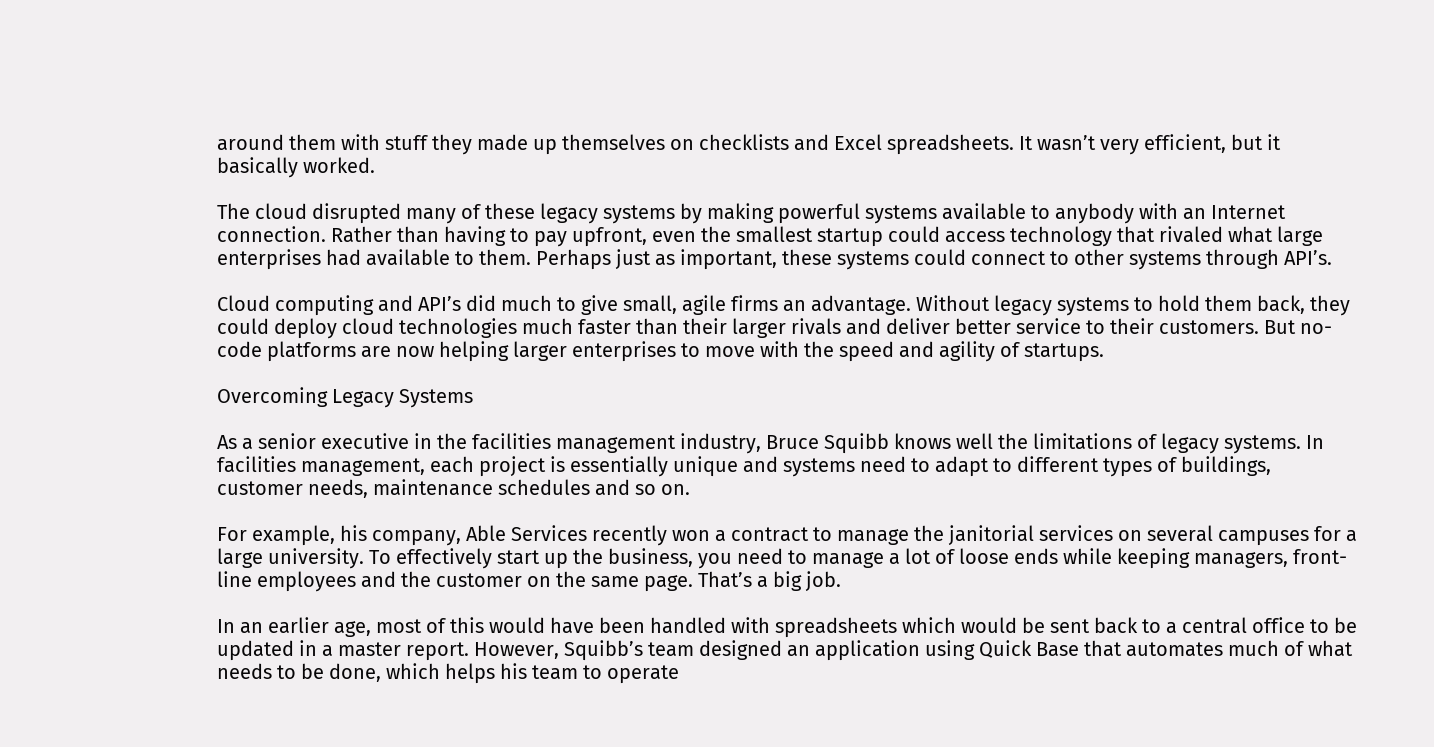around them with stuff they made up themselves on checklists and Excel spreadsheets. It wasn’t very efficient, but it basically worked.

The cloud disrupted many of these legacy systems by making powerful systems available to anybody with an Internet connection. Rather than having to pay upfront, even the smallest startup could access technology that rivaled what large enterprises had available to them. Perhaps just as important, these systems could connect to other systems through API’s.

Cloud computing and API’s did much to give small, agile firms an advantage. Without legacy systems to hold them back, they could deploy cloud technologies much faster than their larger rivals and deliver better service to their customers. But no-code platforms are now helping larger enterprises to move with the speed and agility of startups.

Overcoming Legacy Systems

As a senior executive in the facilities management industry, Bruce Squibb knows well the limitations of legacy systems. In facilities management, each project is essentially unique and systems need to adapt to different types of buildings, customer needs, maintenance schedules and so on.

For example, his company, Able Services recently won a contract to manage the janitorial services on several campuses for a large university. To effectively start up the business, you need to manage a lot of loose ends while keeping managers, front-line employees and the customer on the same page. That’s a big job.

In an earlier age, most of this would have been handled with spreadsheets which would be sent back to a central office to be updated in a master report. However, Squibb’s team designed an application using Quick Base that automates much of what needs to be done, which helps his team to operate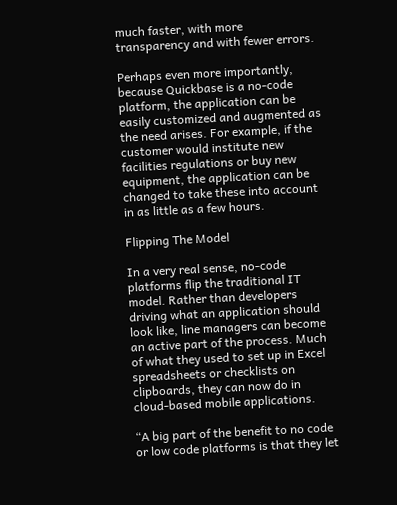much faster, with more transparency and with fewer errors.

Perhaps even more importantly, because Quickbase is a no-code platform, the application can be easily customized and augmented as the need arises. For example, if the customer would institute new facilities regulations or buy new equipment, the application can be changed to take these into account in as little as a few hours.

Flipping The Model

In a very real sense, no-code platforms flip the traditional IT model. Rather than developers driving what an application should look like, line managers can become an active part of the process. Much of what they used to set up in Excel spreadsheets or checklists on clipboards, they can now do in cloud-based mobile applications.

“A big part of the benefit to no code or low code platforms is that they let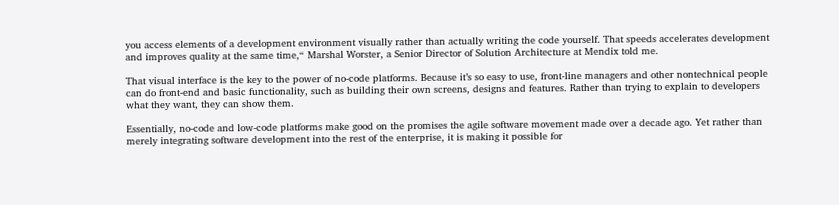you access elements of a development environment visually rather than actually writing the code yourself. That speeds accelerates development and improves quality at the same time,“ Marshal Worster, a Senior Director of Solution Architecture at Mendix told me.

That visual interface is the key to the power of no-code platforms. Because it’s so easy to use, front-line managers and other nontechnical people can do front-end and basic functionality, such as building their own screens, designs and features. Rather than trying to explain to developers what they want, they can show them.

Essentially, no-code and low-code platforms make good on the promises the agile software movement made over a decade ago. Yet rather than merely integrating software development into the rest of the enterprise, it is making it possible for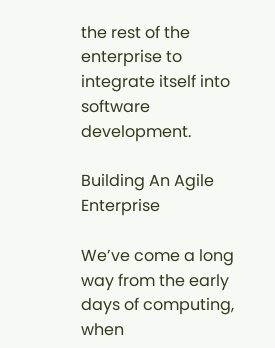the rest of the enterprise to integrate itself into software development.

Building An Agile Enterprise

We’ve come a long way from the early days of computing, when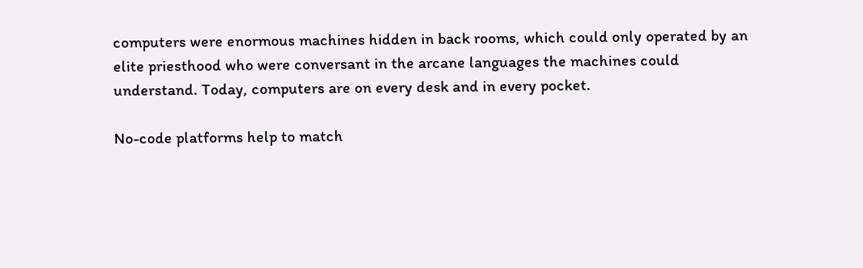computers were enormous machines hidden in back rooms, which could only operated by an elite priesthood who were conversant in the arcane languages the machines could understand. Today, computers are on every desk and in every pocket.

No-code platforms help to match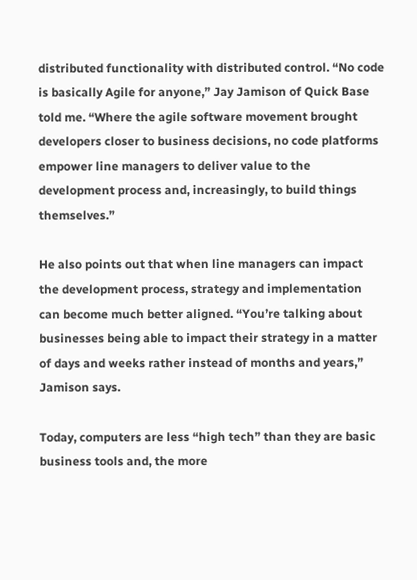distributed functionality with distributed control. “No code is basically Agile for anyone,” Jay Jamison of Quick Base told me. “Where the agile software movement brought developers closer to business decisions, no code platforms empower line managers to deliver value to the development process and, increasingly, to build things themselves.”

He also points out that when line managers can impact the development process, strategy and implementation can become much better aligned. “You’re talking about businesses being able to impact their strategy in a matter of days and weeks rather instead of months and years,” Jamison says.

Today, computers are less “high tech” than they are basic business tools and, the more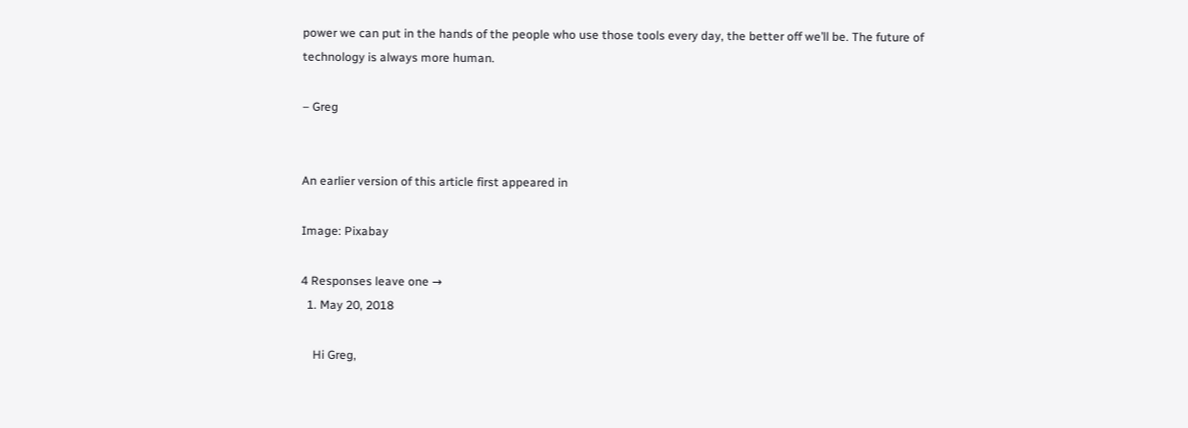power we can put in the hands of the people who use those tools every day, the better off we’ll be. The future of technology is always more human.

– Greg


An earlier version of this article first appeared in

Image: Pixabay

4 Responses leave one →
  1. May 20, 2018

    Hi Greg,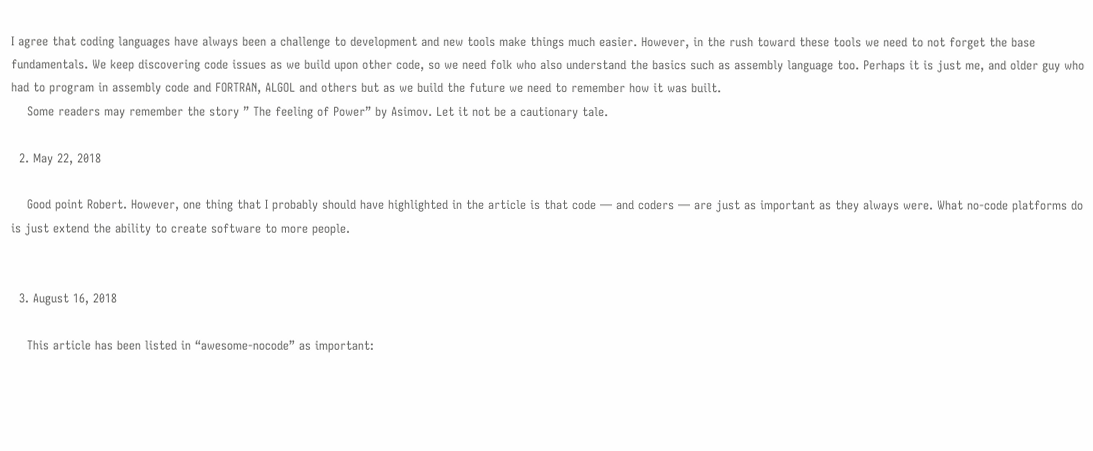I agree that coding languages have always been a challenge to development and new tools make things much easier. However, in the rush toward these tools we need to not forget the base fundamentals. We keep discovering code issues as we build upon other code, so we need folk who also understand the basics such as assembly language too. Perhaps it is just me, and older guy who had to program in assembly code and FORTRAN, ALGOL and others but as we build the future we need to remember how it was built.
    Some readers may remember the story ” The feeling of Power” by Asimov. Let it not be a cautionary tale.

  2. May 22, 2018

    Good point Robert. However, one thing that I probably should have highlighted in the article is that code — and coders — are just as important as they always were. What no-code platforms do is just extend the ability to create software to more people.


  3. August 16, 2018

    This article has been listed in “awesome-nocode” as important: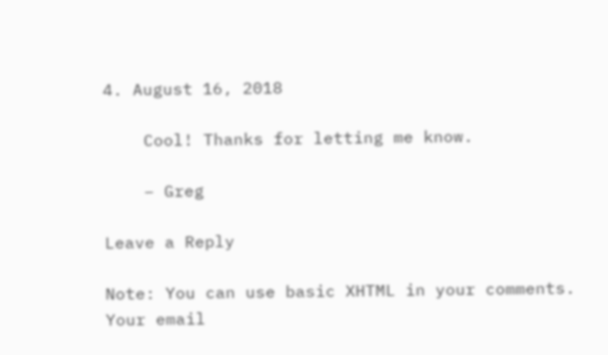4. August 16, 2018

    Cool! Thanks for letting me know.

    – Greg

Leave a Reply

Note: You can use basic XHTML in your comments. Your email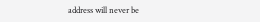address will never be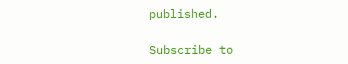published.

Subscribe to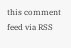this comment feed via RSS